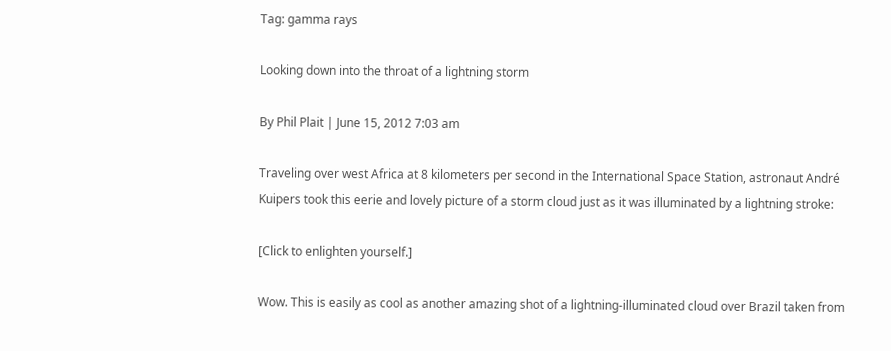Tag: gamma rays

Looking down into the throat of a lightning storm

By Phil Plait | June 15, 2012 7:03 am

Traveling over west Africa at 8 kilometers per second in the International Space Station, astronaut André Kuipers took this eerie and lovely picture of a storm cloud just as it was illuminated by a lightning stroke:

[Click to enlighten yourself.]

Wow. This is easily as cool as another amazing shot of a lightning-illuminated cloud over Brazil taken from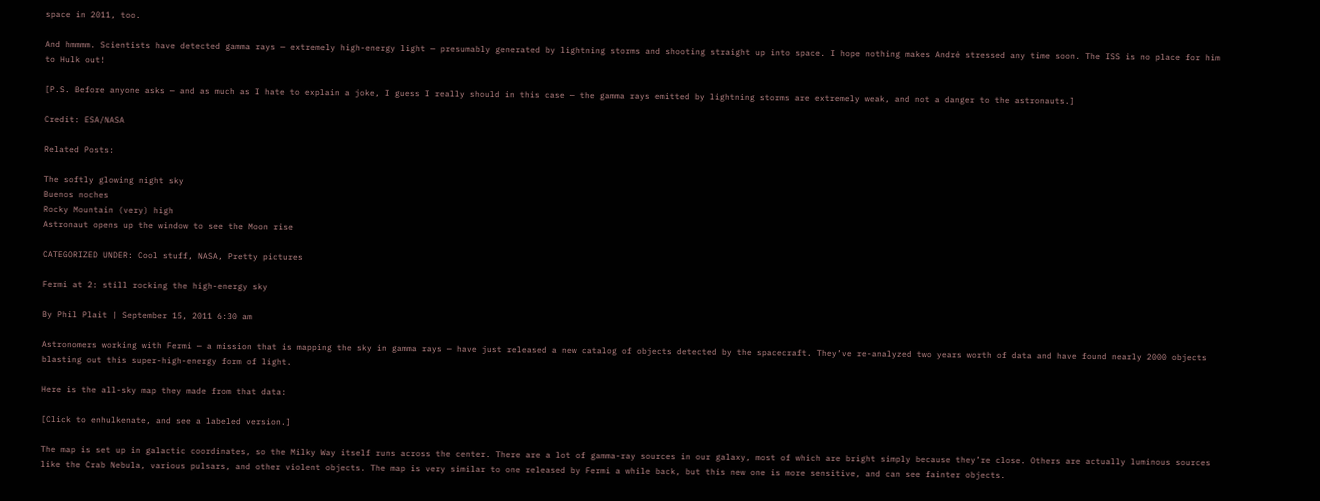space in 2011, too.

And hmmmm. Scientists have detected gamma rays — extremely high-energy light — presumably generated by lightning storms and shooting straight up into space. I hope nothing makes André stressed any time soon. The ISS is no place for him to Hulk out!

[P.S. Before anyone asks — and as much as I hate to explain a joke, I guess I really should in this case — the gamma rays emitted by lightning storms are extremely weak, and not a danger to the astronauts.]

Credit: ESA/NASA

Related Posts:

The softly glowing night sky
Buenos noches
Rocky Mountain (very) high
Astronaut opens up the window to see the Moon rise

CATEGORIZED UNDER: Cool stuff, NASA, Pretty pictures

Fermi at 2: still rocking the high-energy sky

By Phil Plait | September 15, 2011 6:30 am

Astronomers working with Fermi — a mission that is mapping the sky in gamma rays — have just released a new catalog of objects detected by the spacecraft. They’ve re-analyzed two years worth of data and have found nearly 2000 objects blasting out this super-high-energy form of light.

Here is the all-sky map they made from that data:

[Click to enhulkenate, and see a labeled version.]

The map is set up in galactic coordinates, so the Milky Way itself runs across the center. There are a lot of gamma-ray sources in our galaxy, most of which are bright simply because they’re close. Others are actually luminous sources like the Crab Nebula, various pulsars, and other violent objects. The map is very similar to one released by Fermi a while back, but this new one is more sensitive, and can see fainter objects.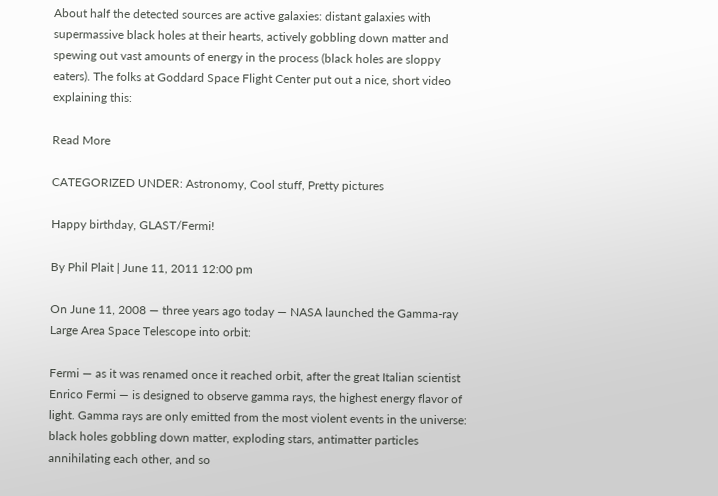About half the detected sources are active galaxies: distant galaxies with supermassive black holes at their hearts, actively gobbling down matter and spewing out vast amounts of energy in the process (black holes are sloppy eaters). The folks at Goddard Space Flight Center put out a nice, short video explaining this:

Read More

CATEGORIZED UNDER: Astronomy, Cool stuff, Pretty pictures

Happy birthday, GLAST/Fermi!

By Phil Plait | June 11, 2011 12:00 pm

On June 11, 2008 — three years ago today — NASA launched the Gamma-ray Large Area Space Telescope into orbit:

Fermi — as it was renamed once it reached orbit, after the great Italian scientist Enrico Fermi — is designed to observe gamma rays, the highest energy flavor of light. Gamma rays are only emitted from the most violent events in the universe: black holes gobbling down matter, exploding stars, antimatter particles annihilating each other, and so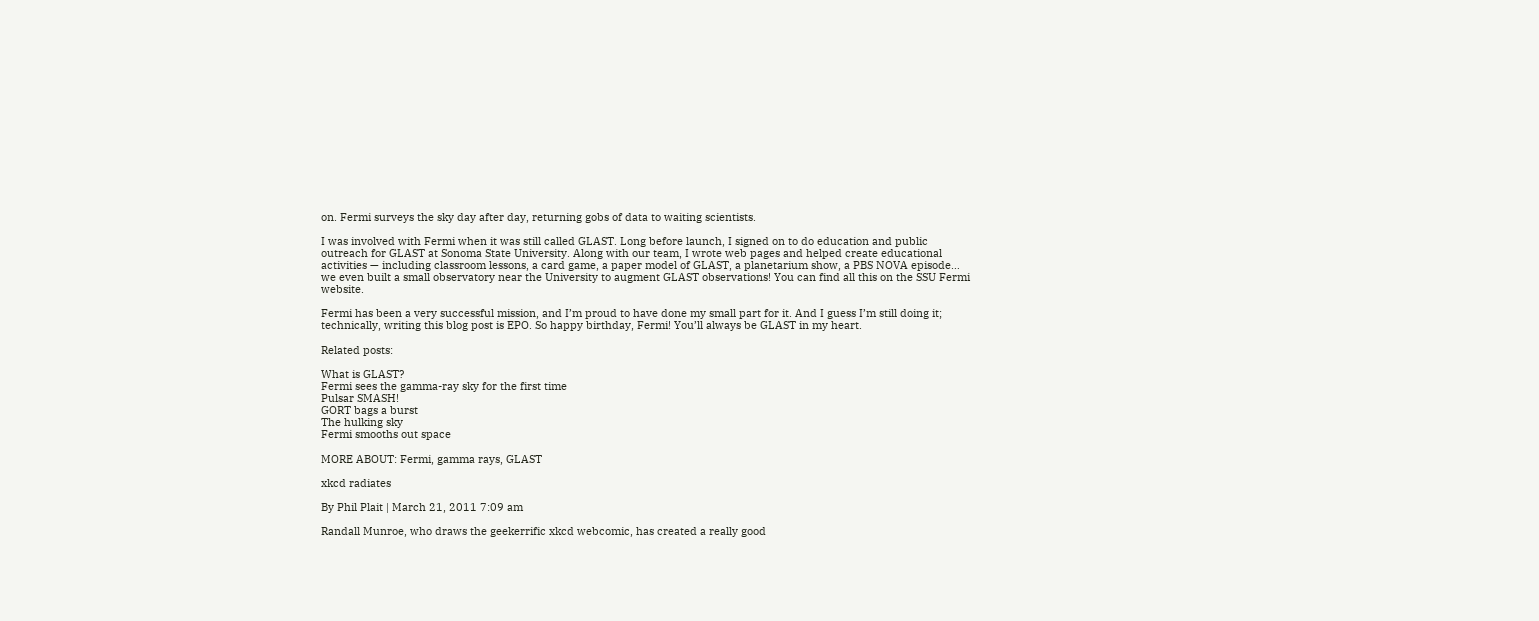on. Fermi surveys the sky day after day, returning gobs of data to waiting scientists.

I was involved with Fermi when it was still called GLAST. Long before launch, I signed on to do education and public outreach for GLAST at Sonoma State University. Along with our team, I wrote web pages and helped create educational activities — including classroom lessons, a card game, a paper model of GLAST, a planetarium show, a PBS NOVA episode… we even built a small observatory near the University to augment GLAST observations! You can find all this on the SSU Fermi website.

Fermi has been a very successful mission, and I’m proud to have done my small part for it. And I guess I’m still doing it; technically, writing this blog post is EPO. So happy birthday, Fermi! You’ll always be GLAST in my heart.

Related posts:

What is GLAST?
Fermi sees the gamma-ray sky for the first time
Pulsar SMASH!
GORT bags a burst
The hulking sky
Fermi smooths out space

MORE ABOUT: Fermi, gamma rays, GLAST

xkcd radiates

By Phil Plait | March 21, 2011 7:09 am

Randall Munroe, who draws the geekerrific xkcd webcomic, has created a really good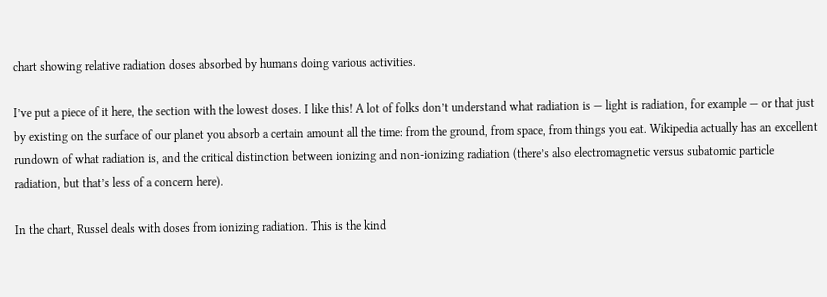chart showing relative radiation doses absorbed by humans doing various activities.

I’ve put a piece of it here, the section with the lowest doses. I like this! A lot of folks don’t understand what radiation is — light is radiation, for example — or that just by existing on the surface of our planet you absorb a certain amount all the time: from the ground, from space, from things you eat. Wikipedia actually has an excellent rundown of what radiation is, and the critical distinction between ionizing and non-ionizing radiation (there’s also electromagnetic versus subatomic particle radiation, but that’s less of a concern here).

In the chart, Russel deals with doses from ionizing radiation. This is the kind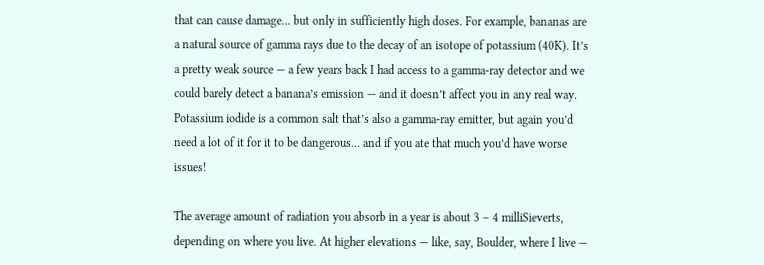that can cause damage… but only in sufficiently high doses. For example, bananas are a natural source of gamma rays due to the decay of an isotope of potassium (40K). It’s a pretty weak source — a few years back I had access to a gamma-ray detector and we could barely detect a banana’s emission — and it doesn’t affect you in any real way. Potassium iodide is a common salt that’s also a gamma-ray emitter, but again you’d need a lot of it for it to be dangerous… and if you ate that much you’d have worse issues!

The average amount of radiation you absorb in a year is about 3 – 4 milliSieverts, depending on where you live. At higher elevations — like, say, Boulder, where I live —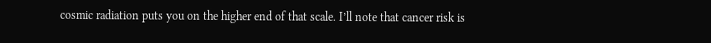cosmic radiation puts you on the higher end of that scale. I’ll note that cancer risk is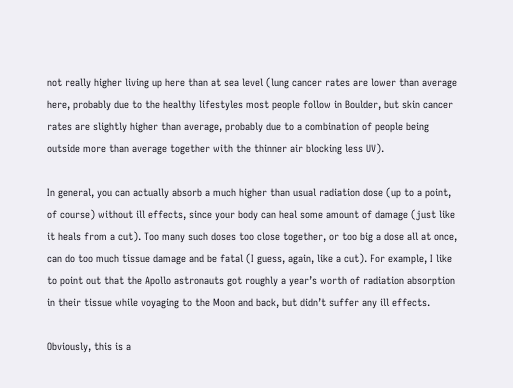not really higher living up here than at sea level (lung cancer rates are lower than average here, probably due to the healthy lifestyles most people follow in Boulder, but skin cancer rates are slightly higher than average, probably due to a combination of people being outside more than average together with the thinner air blocking less UV).

In general, you can actually absorb a much higher than usual radiation dose (up to a point, of course) without ill effects, since your body can heal some amount of damage (just like it heals from a cut). Too many such doses too close together, or too big a dose all at once, can do too much tissue damage and be fatal (I guess, again, like a cut). For example, I like to point out that the Apollo astronauts got roughly a year’s worth of radiation absorption in their tissue while voyaging to the Moon and back, but didn’t suffer any ill effects.

Obviously, this is a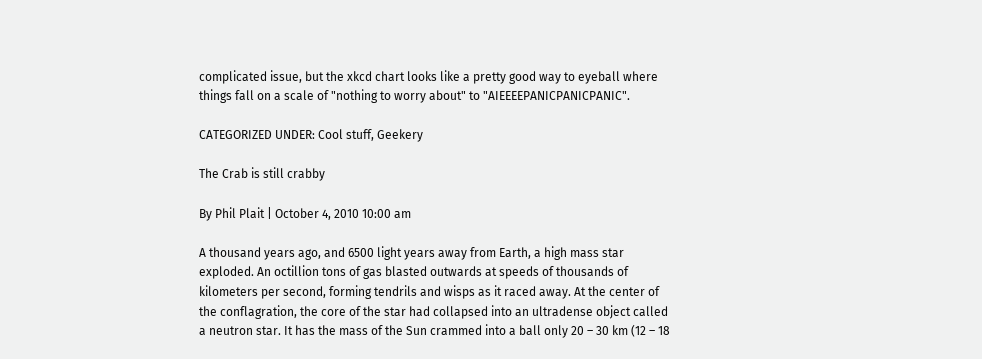complicated issue, but the xkcd chart looks like a pretty good way to eyeball where things fall on a scale of "nothing to worry about" to "AIEEEEPANICPANICPANIC".

CATEGORIZED UNDER: Cool stuff, Geekery

The Crab is still crabby

By Phil Plait | October 4, 2010 10:00 am

A thousand years ago, and 6500 light years away from Earth, a high mass star exploded. An octillion tons of gas blasted outwards at speeds of thousands of kilometers per second, forming tendrils and wisps as it raced away. At the center of the conflagration, the core of the star had collapsed into an ultradense object called a neutron star. It has the mass of the Sun crammed into a ball only 20 – 30 km (12 – 18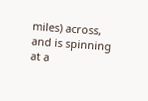miles) across, and is spinning at a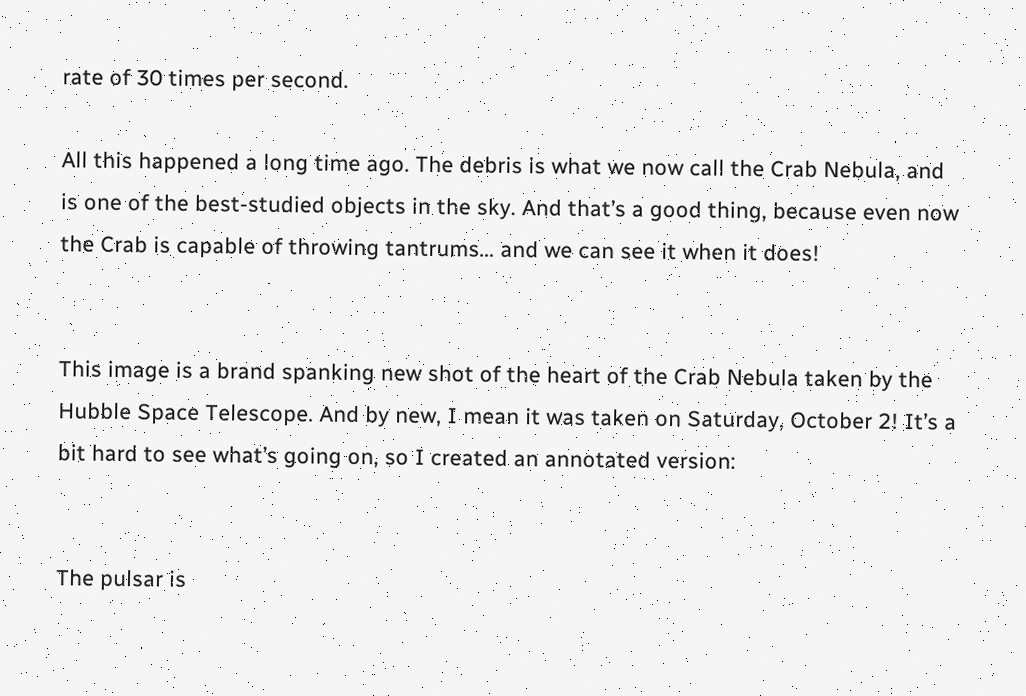rate of 30 times per second.

All this happened a long time ago. The debris is what we now call the Crab Nebula, and is one of the best-studied objects in the sky. And that’s a good thing, because even now the Crab is capable of throwing tantrums… and we can see it when it does!


This image is a brand spanking new shot of the heart of the Crab Nebula taken by the Hubble Space Telescope. And by new, I mean it was taken on Saturday, October 2! It’s a bit hard to see what’s going on, so I created an annotated version:


The pulsar is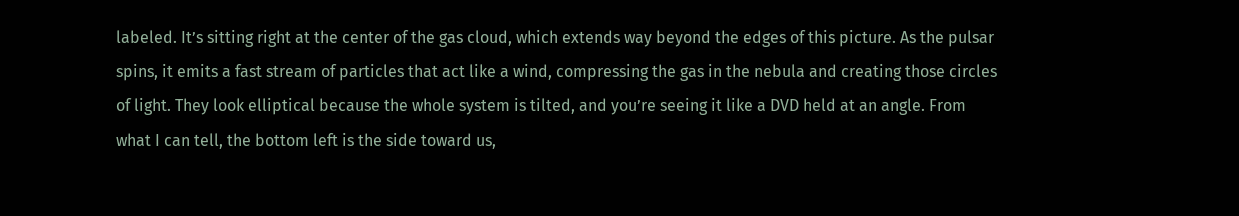labeled. It’s sitting right at the center of the gas cloud, which extends way beyond the edges of this picture. As the pulsar spins, it emits a fast stream of particles that act like a wind, compressing the gas in the nebula and creating those circles of light. They look elliptical because the whole system is tilted, and you’re seeing it like a DVD held at an angle. From what I can tell, the bottom left is the side toward us,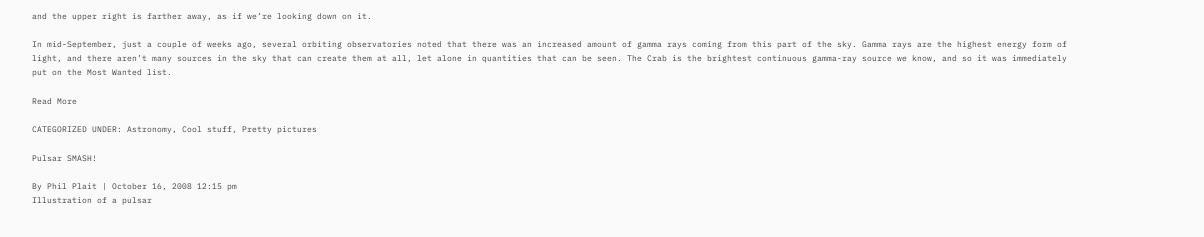and the upper right is farther away, as if we’re looking down on it.

In mid-September, just a couple of weeks ago, several orbiting observatories noted that there was an increased amount of gamma rays coming from this part of the sky. Gamma rays are the highest energy form of light, and there aren’t many sources in the sky that can create them at all, let alone in quantities that can be seen. The Crab is the brightest continuous gamma-ray source we know, and so it was immediately put on the Most Wanted list.

Read More

CATEGORIZED UNDER: Astronomy, Cool stuff, Pretty pictures

Pulsar SMASH!

By Phil Plait | October 16, 2008 12:15 pm
Illustration of a pulsar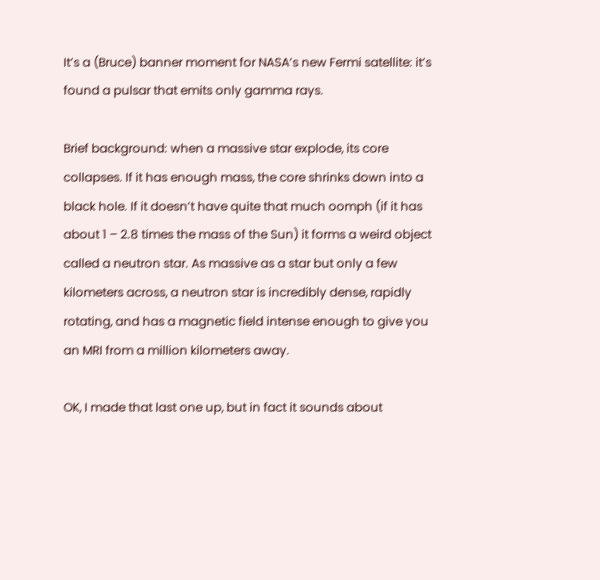It’s a (Bruce) banner moment for NASA’s new Fermi satellite: it’s found a pulsar that emits only gamma rays.

Brief background: when a massive star explode, its core collapses. If it has enough mass, the core shrinks down into a black hole. If it doesn’t have quite that much oomph (if it has about 1 – 2.8 times the mass of the Sun) it forms a weird object called a neutron star. As massive as a star but only a few kilometers across, a neutron star is incredibly dense, rapidly rotating, and has a magnetic field intense enough to give you an MRI from a million kilometers away.

OK, I made that last one up, but in fact it sounds about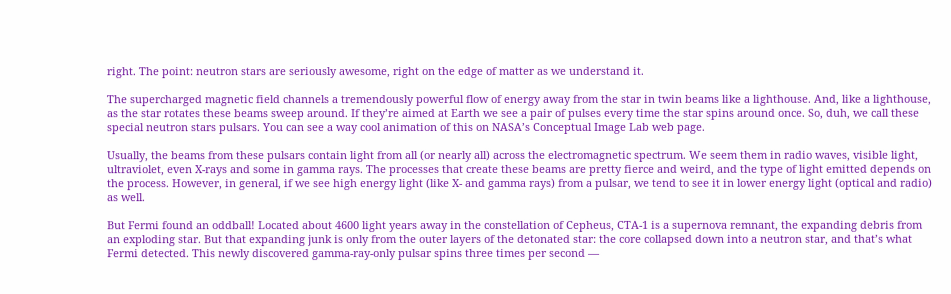right. The point: neutron stars are seriously awesome, right on the edge of matter as we understand it.

The supercharged magnetic field channels a tremendously powerful flow of energy away from the star in twin beams like a lighthouse. And, like a lighthouse, as the star rotates these beams sweep around. If they’re aimed at Earth we see a pair of pulses every time the star spins around once. So, duh, we call these special neutron stars pulsars. You can see a way cool animation of this on NASA’s Conceptual Image Lab web page.

Usually, the beams from these pulsars contain light from all (or nearly all) across the electromagnetic spectrum. We seem them in radio waves, visible light, ultraviolet, even X-rays and some in gamma rays. The processes that create these beams are pretty fierce and weird, and the type of light emitted depends on the process. However, in general, if we see high energy light (like X- and gamma rays) from a pulsar, we tend to see it in lower energy light (optical and radio) as well.

But Fermi found an oddball! Located about 4600 light years away in the constellation of Cepheus, CTA-1 is a supernova remnant, the expanding debris from an exploding star. But that expanding junk is only from the outer layers of the detonated star: the core collapsed down into a neutron star, and that’s what Fermi detected. This newly discovered gamma-ray-only pulsar spins three times per second —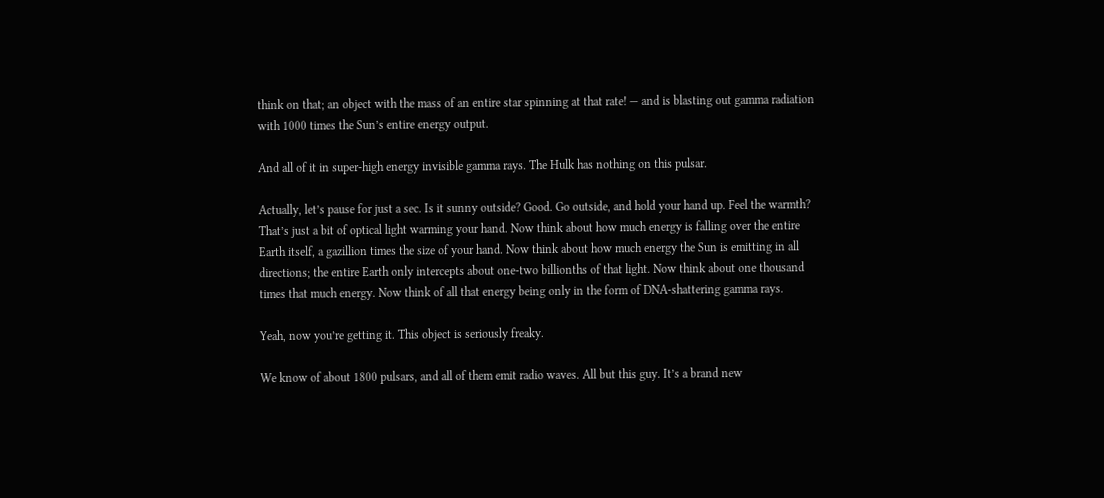think on that; an object with the mass of an entire star spinning at that rate! — and is blasting out gamma radiation with 1000 times the Sun’s entire energy output.

And all of it in super-high energy invisible gamma rays. The Hulk has nothing on this pulsar.

Actually, let’s pause for just a sec. Is it sunny outside? Good. Go outside, and hold your hand up. Feel the warmth? That’s just a bit of optical light warming your hand. Now think about how much energy is falling over the entire Earth itself, a gazillion times the size of your hand. Now think about how much energy the Sun is emitting in all directions; the entire Earth only intercepts about one-two billionths of that light. Now think about one thousand times that much energy. Now think of all that energy being only in the form of DNA-shattering gamma rays.

Yeah, now you’re getting it. This object is seriously freaky.

We know of about 1800 pulsars, and all of them emit radio waves. All but this guy. It’s a brand new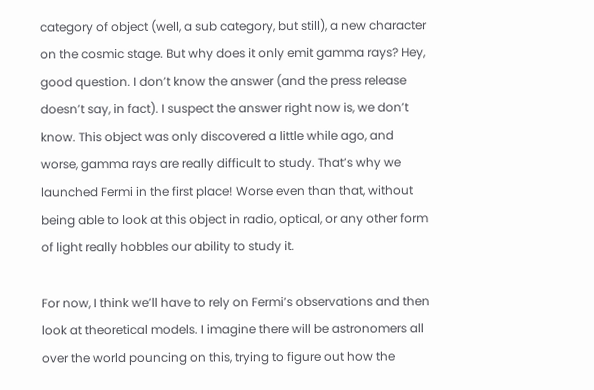category of object (well, a sub category, but still), a new character on the cosmic stage. But why does it only emit gamma rays? Hey, good question. I don’t know the answer (and the press release doesn’t say, in fact). I suspect the answer right now is, we don’t know. This object was only discovered a little while ago, and worse, gamma rays are really difficult to study. That’s why we launched Fermi in the first place! Worse even than that, without being able to look at this object in radio, optical, or any other form of light really hobbles our ability to study it.

For now, I think we’ll have to rely on Fermi’s observations and then look at theoretical models. I imagine there will be astronomers all over the world pouncing on this, trying to figure out how the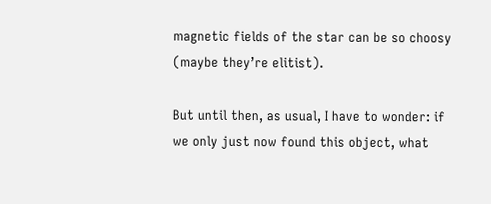magnetic fields of the star can be so choosy (maybe they’re elitist).

But until then, as usual, I have to wonder: if we only just now found this object, what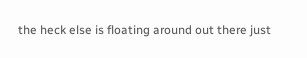the heck else is floating around out there just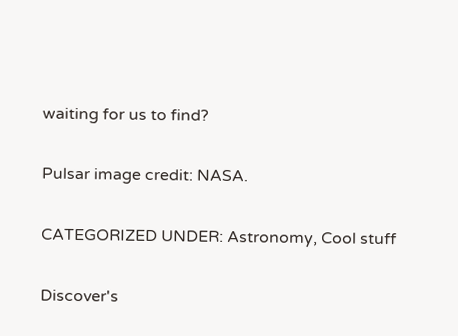waiting for us to find?

Pulsar image credit: NASA.

CATEGORIZED UNDER: Astronomy, Cool stuff

Discover's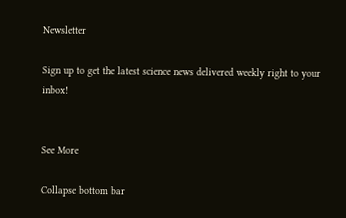Newsletter

Sign up to get the latest science news delivered weekly right to your inbox!


See More

Collapse bottom bar